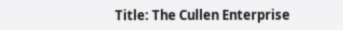Title: The Cullen Enterprise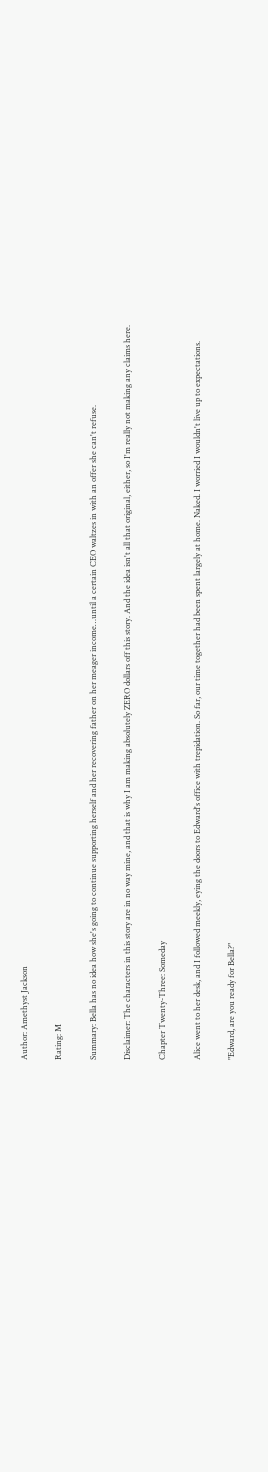Author: Amethyst Jackson

Rating: M

Summary: Bella has no idea how she's going to continue supporting herself and her recovering father on her meager income…until a certain CEO waltzes in with an offer she can't refuse.

Disclaimer: The characters in this story are in no way mine, and that is why I am making absolutely ZERO dollars off this story. And the idea isn't all that original, either, so I'm really not making any claims here.

Chapter Twenty-Three: Someday

Alice went to her desk, and I followed meekly, eying the doors to Edward's office with trepidation. So far, our time together had been spent largely at home. Naked. I worried I wouldn't live up to expectations.

"Edward, are you ready for Bella?"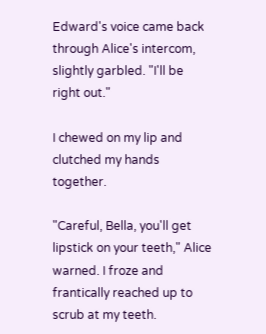Edward's voice came back through Alice's intercom, slightly garbled. "I'll be right out."

I chewed on my lip and clutched my hands together.

"Careful, Bella, you'll get lipstick on your teeth," Alice warned. I froze and frantically reached up to scrub at my teeth.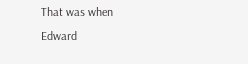That was when Edward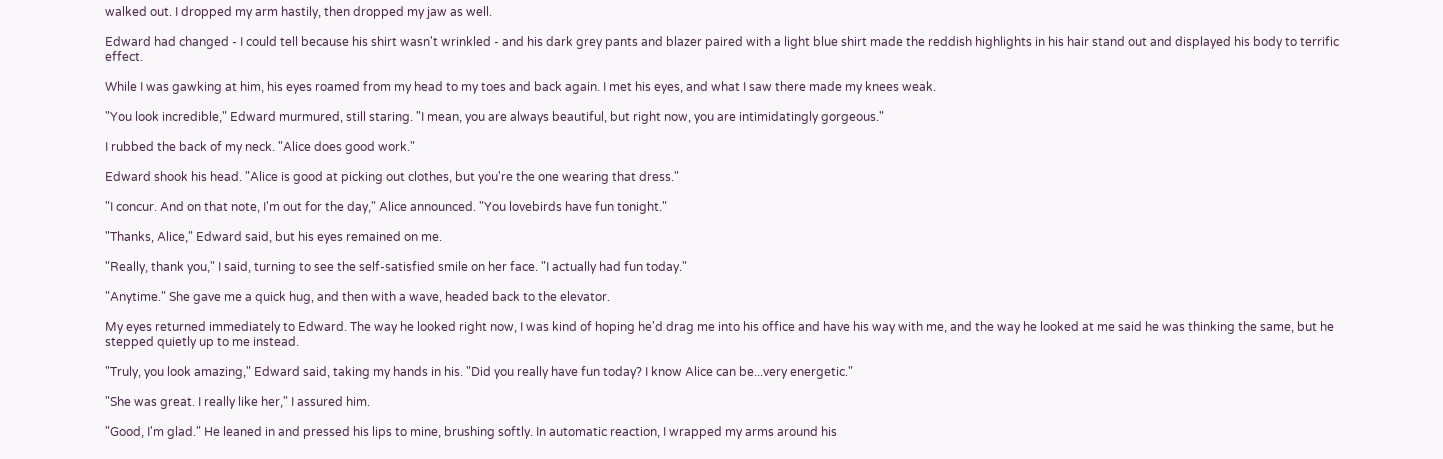walked out. I dropped my arm hastily, then dropped my jaw as well.

Edward had changed - I could tell because his shirt wasn't wrinkled - and his dark grey pants and blazer paired with a light blue shirt made the reddish highlights in his hair stand out and displayed his body to terrific effect.

While I was gawking at him, his eyes roamed from my head to my toes and back again. I met his eyes, and what I saw there made my knees weak.

"You look incredible," Edward murmured, still staring. "I mean, you are always beautiful, but right now, you are intimidatingly gorgeous."

I rubbed the back of my neck. "Alice does good work."

Edward shook his head. "Alice is good at picking out clothes, but you're the one wearing that dress."

"I concur. And on that note, I'm out for the day," Alice announced. "You lovebirds have fun tonight."

"Thanks, Alice," Edward said, but his eyes remained on me.

"Really, thank you," I said, turning to see the self-satisfied smile on her face. "I actually had fun today."

"Anytime." She gave me a quick hug, and then with a wave, headed back to the elevator.

My eyes returned immediately to Edward. The way he looked right now, I was kind of hoping he'd drag me into his office and have his way with me, and the way he looked at me said he was thinking the same, but he stepped quietly up to me instead.

"Truly, you look amazing," Edward said, taking my hands in his. "Did you really have fun today? I know Alice can be...very energetic."

"She was great. I really like her," I assured him.

"Good, I'm glad." He leaned in and pressed his lips to mine, brushing softly. In automatic reaction, I wrapped my arms around his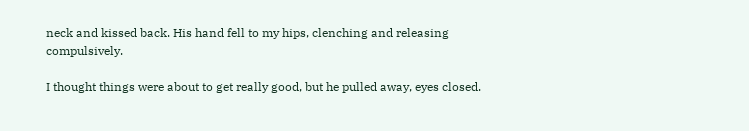neck and kissed back. His hand fell to my hips, clenching and releasing compulsively.

I thought things were about to get really good, but he pulled away, eyes closed.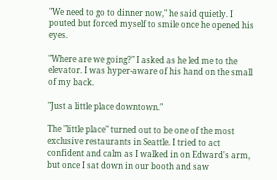"We need to go to dinner now," he said quietly. I pouted but forced myself to smile once he opened his eyes.

"Where are we going?" I asked as he led me to the elevator. I was hyper-aware of his hand on the small of my back.

"Just a little place downtown."

The "little place" turned out to be one of the most exclusive restaurants in Seattle. I tried to act confident and calm as I walked in on Edward's arm, but once I sat down in our booth and saw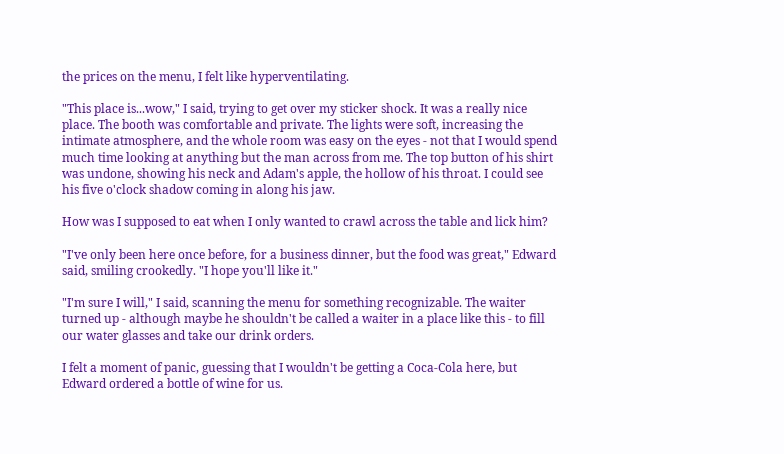the prices on the menu, I felt like hyperventilating.

"This place is...wow," I said, trying to get over my sticker shock. It was a really nice place. The booth was comfortable and private. The lights were soft, increasing the intimate atmosphere, and the whole room was easy on the eyes - not that I would spend much time looking at anything but the man across from me. The top button of his shirt was undone, showing his neck and Adam's apple, the hollow of his throat. I could see his five o'clock shadow coming in along his jaw.

How was I supposed to eat when I only wanted to crawl across the table and lick him?

"I've only been here once before, for a business dinner, but the food was great," Edward said, smiling crookedly. "I hope you'll like it."

"I'm sure I will," I said, scanning the menu for something recognizable. The waiter turned up - although maybe he shouldn't be called a waiter in a place like this - to fill our water glasses and take our drink orders.

I felt a moment of panic, guessing that I wouldn't be getting a Coca-Cola here, but Edward ordered a bottle of wine for us.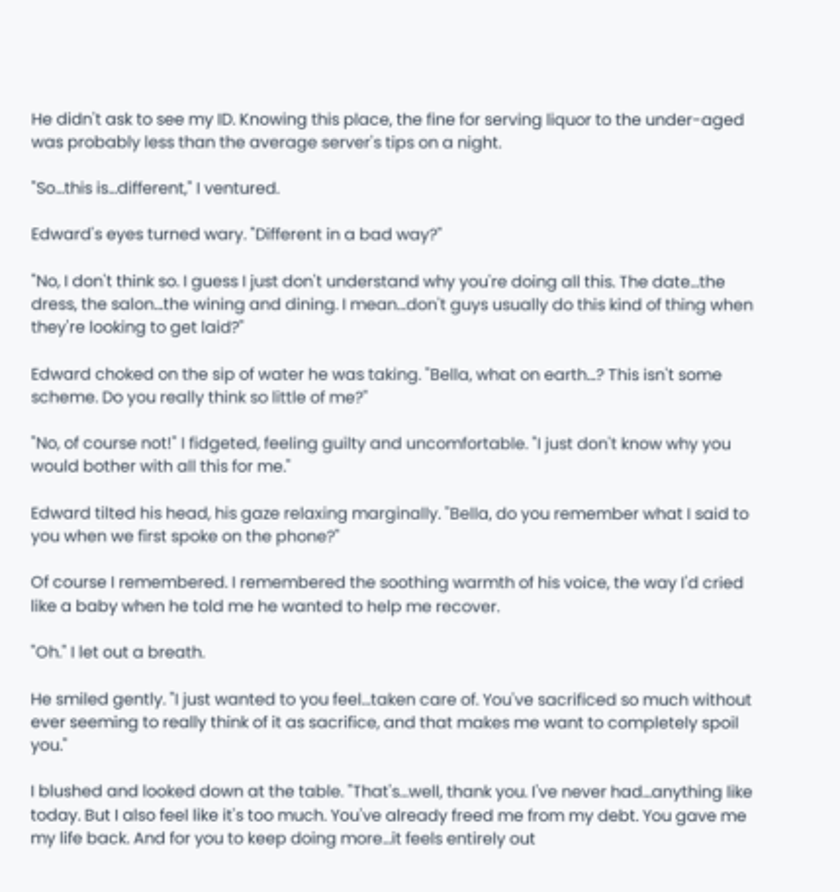He didn't ask to see my ID. Knowing this place, the fine for serving liquor to the under-aged was probably less than the average server's tips on a night.

"So...this is...different," I ventured.

Edward's eyes turned wary. "Different in a bad way?"

"No, I don't think so. I guess I just don't understand why you're doing all this. The date...the dress, the salon...the wining and dining. I mean...don't guys usually do this kind of thing when they're looking to get laid?"

Edward choked on the sip of water he was taking. "Bella, what on earth...? This isn't some scheme. Do you really think so little of me?"

"No, of course not!" I fidgeted, feeling guilty and uncomfortable. "I just don't know why you would bother with all this for me."

Edward tilted his head, his gaze relaxing marginally. "Bella, do you remember what I said to you when we first spoke on the phone?"

Of course I remembered. I remembered the soothing warmth of his voice, the way I'd cried like a baby when he told me he wanted to help me recover.

"Oh." I let out a breath.

He smiled gently. "I just wanted to you feel...taken care of. You've sacrificed so much without ever seeming to really think of it as sacrifice, and that makes me want to completely spoil you."

I blushed and looked down at the table. "That's...well, thank you. I've never had...anything like today. But I also feel like it's too much. You've already freed me from my debt. You gave me my life back. And for you to keep doing more...it feels entirely out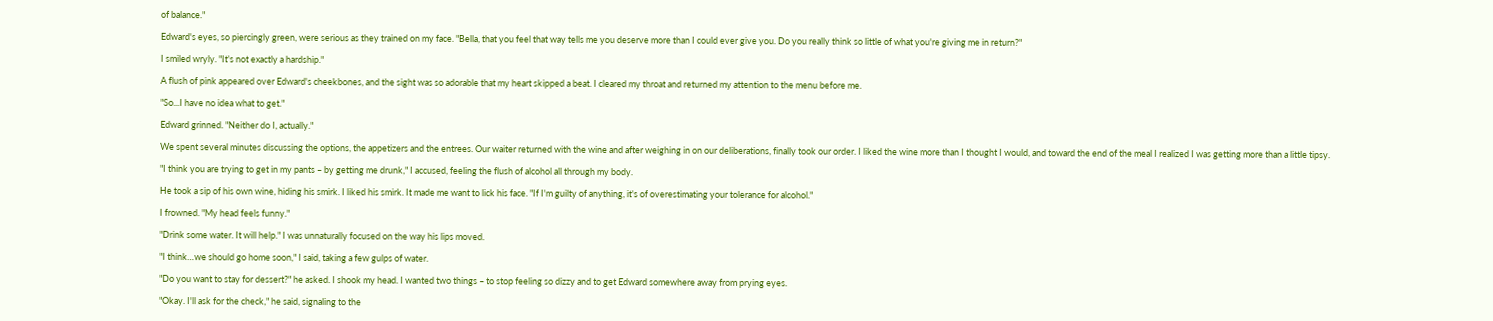of balance."

Edward's eyes, so piercingly green, were serious as they trained on my face. "Bella, that you feel that way tells me you deserve more than I could ever give you. Do you really think so little of what you're giving me in return?"

I smiled wryly. "It's not exactly a hardship."

A flush of pink appeared over Edward's cheekbones, and the sight was so adorable that my heart skipped a beat. I cleared my throat and returned my attention to the menu before me.

"So...I have no idea what to get."

Edward grinned. "Neither do I, actually."

We spent several minutes discussing the options, the appetizers and the entrees. Our waiter returned with the wine and after weighing in on our deliberations, finally took our order. I liked the wine more than I thought I would, and toward the end of the meal I realized I was getting more than a little tipsy.

"I think you are trying to get in my pants – by getting me drunk," I accused, feeling the flush of alcohol all through my body.

He took a sip of his own wine, hiding his smirk. I liked his smirk. It made me want to lick his face. "If I'm guilty of anything, it's of overestimating your tolerance for alcohol."

I frowned. "My head feels funny."

"Drink some water. It will help." I was unnaturally focused on the way his lips moved.

"I think…we should go home soon," I said, taking a few gulps of water.

"Do you want to stay for dessert?" he asked. I shook my head. I wanted two things – to stop feeling so dizzy and to get Edward somewhere away from prying eyes.

"Okay. I'll ask for the check," he said, signaling to the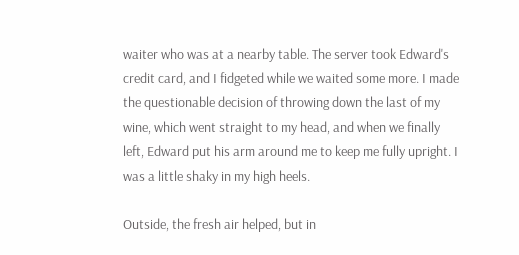waiter who was at a nearby table. The server took Edward's credit card, and I fidgeted while we waited some more. I made the questionable decision of throwing down the last of my wine, which went straight to my head, and when we finally left, Edward put his arm around me to keep me fully upright. I was a little shaky in my high heels.

Outside, the fresh air helped, but in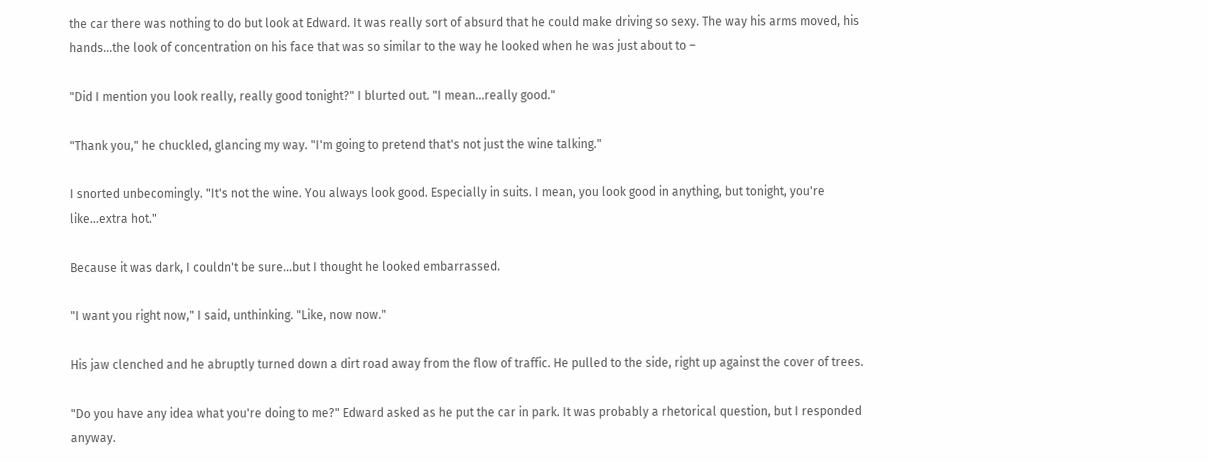the car there was nothing to do but look at Edward. It was really sort of absurd that he could make driving so sexy. The way his arms moved, his hands…the look of concentration on his face that was so similar to the way he looked when he was just about to –

"Did I mention you look really, really good tonight?" I blurted out. "I mean…really good."

"Thank you," he chuckled, glancing my way. "I'm going to pretend that's not just the wine talking."

I snorted unbecomingly. "It's not the wine. You always look good. Especially in suits. I mean, you look good in anything, but tonight, you're like…extra hot."

Because it was dark, I couldn't be sure…but I thought he looked embarrassed.

"I want you right now," I said, unthinking. "Like, now now."

His jaw clenched and he abruptly turned down a dirt road away from the flow of traffic. He pulled to the side, right up against the cover of trees.

"Do you have any idea what you're doing to me?" Edward asked as he put the car in park. It was probably a rhetorical question, but I responded anyway.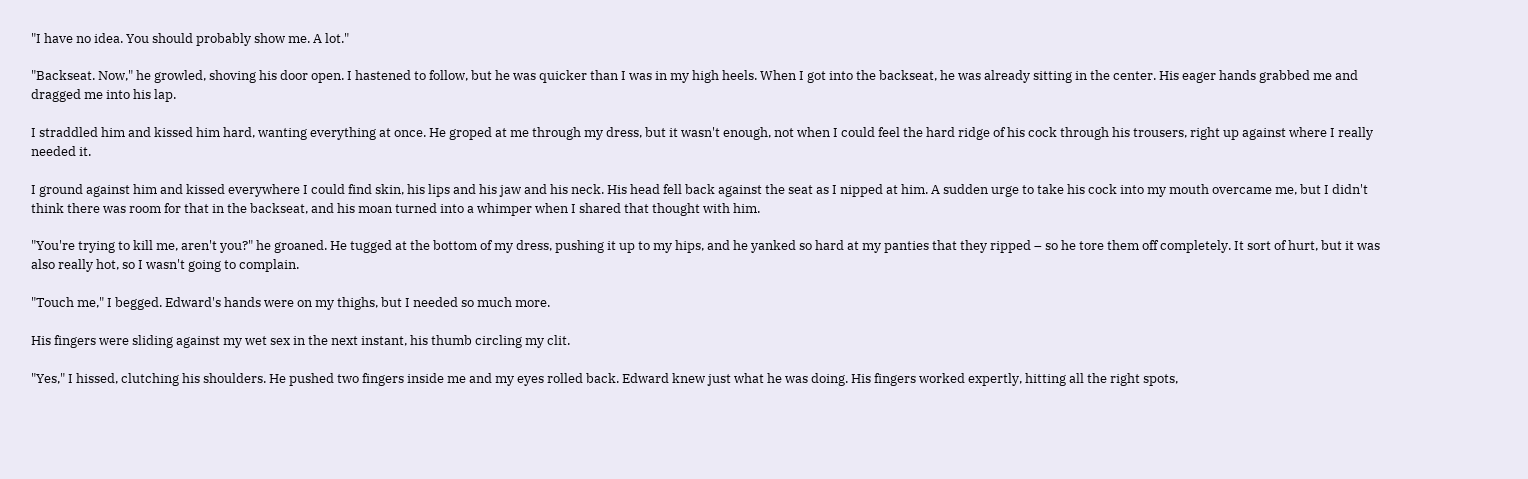"I have no idea. You should probably show me. A lot."

"Backseat. Now," he growled, shoving his door open. I hastened to follow, but he was quicker than I was in my high heels. When I got into the backseat, he was already sitting in the center. His eager hands grabbed me and dragged me into his lap.

I straddled him and kissed him hard, wanting everything at once. He groped at me through my dress, but it wasn't enough, not when I could feel the hard ridge of his cock through his trousers, right up against where I really needed it.

I ground against him and kissed everywhere I could find skin, his lips and his jaw and his neck. His head fell back against the seat as I nipped at him. A sudden urge to take his cock into my mouth overcame me, but I didn't think there was room for that in the backseat, and his moan turned into a whimper when I shared that thought with him.

"You're trying to kill me, aren't you?" he groaned. He tugged at the bottom of my dress, pushing it up to my hips, and he yanked so hard at my panties that they ripped – so he tore them off completely. It sort of hurt, but it was also really hot, so I wasn't going to complain.

"Touch me," I begged. Edward's hands were on my thighs, but I needed so much more.

His fingers were sliding against my wet sex in the next instant, his thumb circling my clit.

"Yes," I hissed, clutching his shoulders. He pushed two fingers inside me and my eyes rolled back. Edward knew just what he was doing. His fingers worked expertly, hitting all the right spots,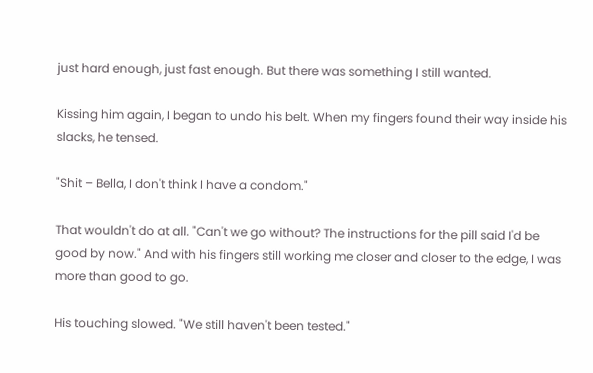just hard enough, just fast enough. But there was something I still wanted.

Kissing him again, I began to undo his belt. When my fingers found their way inside his slacks, he tensed.

"Shit – Bella, I don't think I have a condom."

That wouldn't do at all. "Can't we go without? The instructions for the pill said I'd be good by now." And with his fingers still working me closer and closer to the edge, I was more than good to go.

His touching slowed. "We still haven't been tested."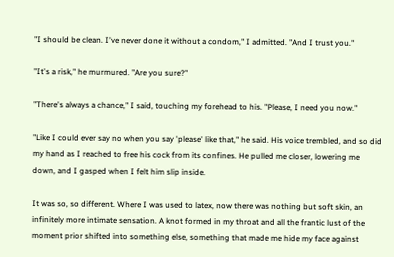"I should be clean. I've never done it without a condom," I admitted. "And I trust you."

"It's a risk," he murmured. "Are you sure?"

"There's always a chance," I said, touching my forehead to his. "Please, I need you now."

"Like I could ever say no when you say 'please' like that," he said. His voice trembled, and so did my hand as I reached to free his cock from its confines. He pulled me closer, lowering me down, and I gasped when I felt him slip inside.

It was so, so different. Where I was used to latex, now there was nothing but soft skin, an infinitely more intimate sensation. A knot formed in my throat and all the frantic lust of the moment prior shifted into something else, something that made me hide my face against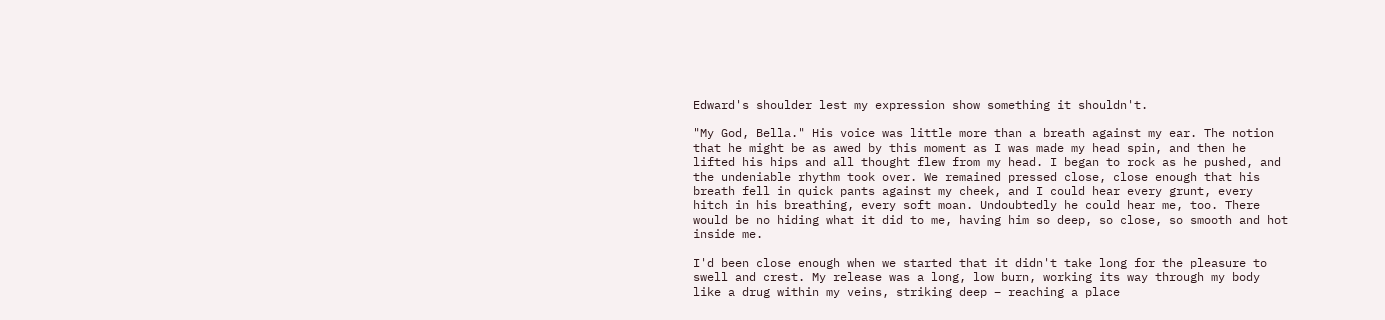Edward's shoulder lest my expression show something it shouldn't.

"My God, Bella." His voice was little more than a breath against my ear. The notion that he might be as awed by this moment as I was made my head spin, and then he lifted his hips and all thought flew from my head. I began to rock as he pushed, and the undeniable rhythm took over. We remained pressed close, close enough that his breath fell in quick pants against my cheek, and I could hear every grunt, every hitch in his breathing, every soft moan. Undoubtedly he could hear me, too. There would be no hiding what it did to me, having him so deep, so close, so smooth and hot inside me.

I'd been close enough when we started that it didn't take long for the pleasure to swell and crest. My release was a long, low burn, working its way through my body like a drug within my veins, striking deep – reaching a place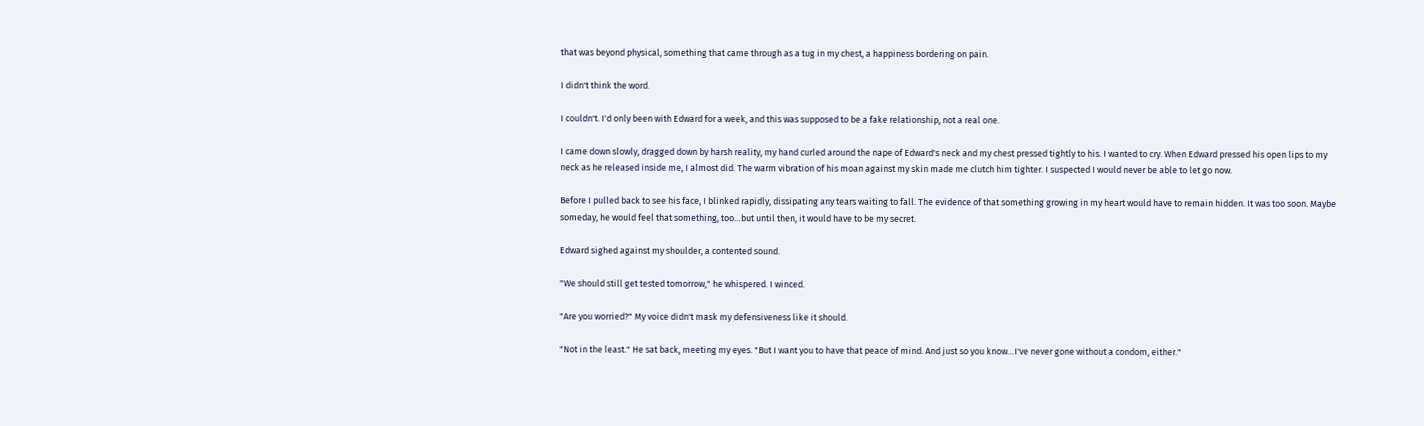that was beyond physical, something that came through as a tug in my chest, a happiness bordering on pain.

I didn't think the word.

I couldn't. I'd only been with Edward for a week, and this was supposed to be a fake relationship, not a real one.

I came down slowly, dragged down by harsh reality, my hand curled around the nape of Edward's neck and my chest pressed tightly to his. I wanted to cry. When Edward pressed his open lips to my neck as he released inside me, I almost did. The warm vibration of his moan against my skin made me clutch him tighter. I suspected I would never be able to let go now.

Before I pulled back to see his face, I blinked rapidly, dissipating any tears waiting to fall. The evidence of that something growing in my heart would have to remain hidden. It was too soon. Maybe someday, he would feel that something, too…but until then, it would have to be my secret.

Edward sighed against my shoulder, a contented sound.

"We should still get tested tomorrow," he whispered. I winced.

"Are you worried?" My voice didn't mask my defensiveness like it should.

"Not in the least." He sat back, meeting my eyes. "But I want you to have that peace of mind. And just so you know…I've never gone without a condom, either."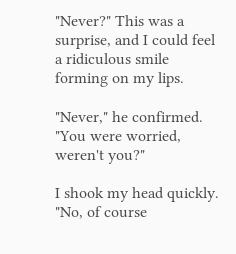"Never?" This was a surprise, and I could feel a ridiculous smile forming on my lips.

"Never," he confirmed. "You were worried, weren't you?"

I shook my head quickly. "No, of course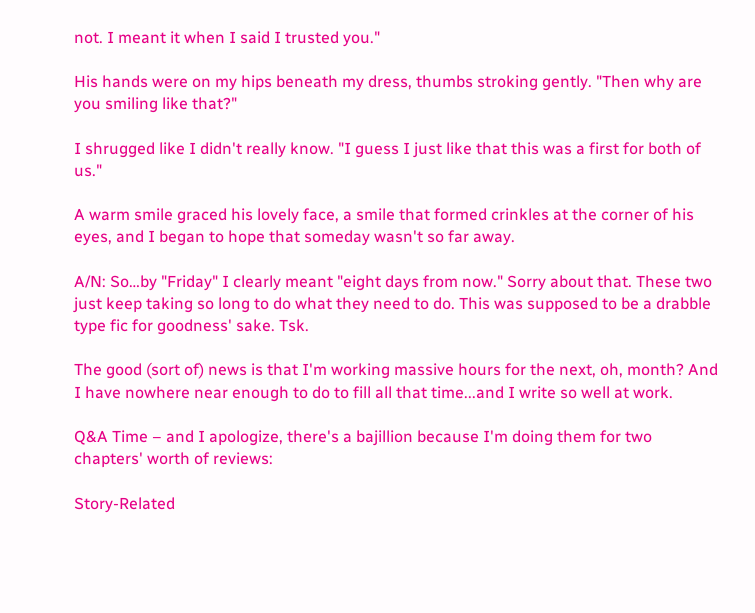not. I meant it when I said I trusted you."

His hands were on my hips beneath my dress, thumbs stroking gently. "Then why are you smiling like that?"

I shrugged like I didn't really know. "I guess I just like that this was a first for both of us."

A warm smile graced his lovely face, a smile that formed crinkles at the corner of his eyes, and I began to hope that someday wasn't so far away.

A/N: So…by "Friday" I clearly meant "eight days from now." Sorry about that. These two just keep taking so long to do what they need to do. This was supposed to be a drabble type fic for goodness' sake. Tsk.

The good (sort of) news is that I'm working massive hours for the next, oh, month? And I have nowhere near enough to do to fill all that time...and I write so well at work.

Q&A Time – and I apologize, there's a bajillion because I'm doing them for two chapters' worth of reviews:

Story-Related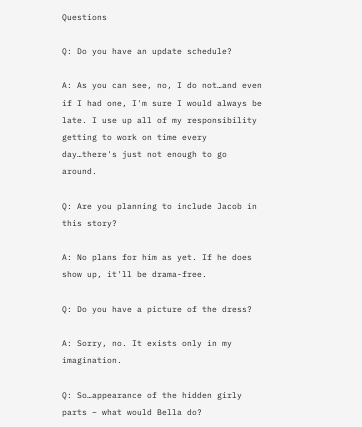Questions

Q: Do you have an update schedule?

A: As you can see, no, I do not…and even if I had one, I'm sure I would always be late. I use up all of my responsibility getting to work on time every day…there's just not enough to go around.

Q: Are you planning to include Jacob in this story?

A: No plans for him as yet. If he does show up, it'll be drama-free.

Q: Do you have a picture of the dress?

A: Sorry, no. It exists only in my imagination.

Q: So…appearance of the hidden girly parts – what would Bella do?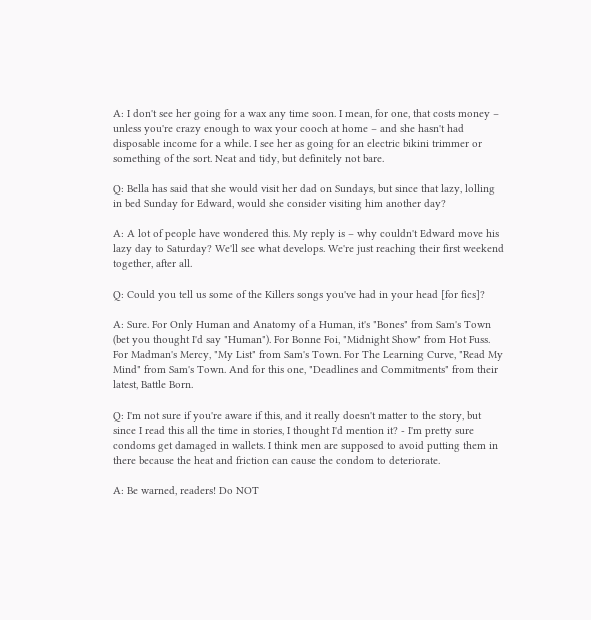A: I don't see her going for a wax any time soon. I mean, for one, that costs money – unless you're crazy enough to wax your cooch at home – and she hasn't had disposable income for a while. I see her as going for an electric bikini trimmer or something of the sort. Neat and tidy, but definitely not bare.

Q: Bella has said that she would visit her dad on Sundays, but since that lazy, lolling in bed Sunday for Edward, would she consider visiting him another day?

A: A lot of people have wondered this. My reply is – why couldn't Edward move his lazy day to Saturday? We'll see what develops. We're just reaching their first weekend together, after all.

Q: Could you tell us some of the Killers songs you've had in your head [for fics]?

A: Sure. For Only Human and Anatomy of a Human, it's "Bones" from Sam's Town (bet you thought I'd say "Human"). For Bonne Foi, "Midnight Show" from Hot Fuss. For Madman's Mercy, "My List" from Sam's Town. For The Learning Curve, "Read My Mind" from Sam's Town. And for this one, "Deadlines and Commitments" from their latest, Battle Born.

Q: I'm not sure if you're aware if this, and it really doesn't matter to the story, but since I read this all the time in stories, I thought I'd mention it? - I'm pretty sure condoms get damaged in wallets. I think men are supposed to avoid putting them in there because the heat and friction can cause the condom to deteriorate.

A: Be warned, readers! Do NOT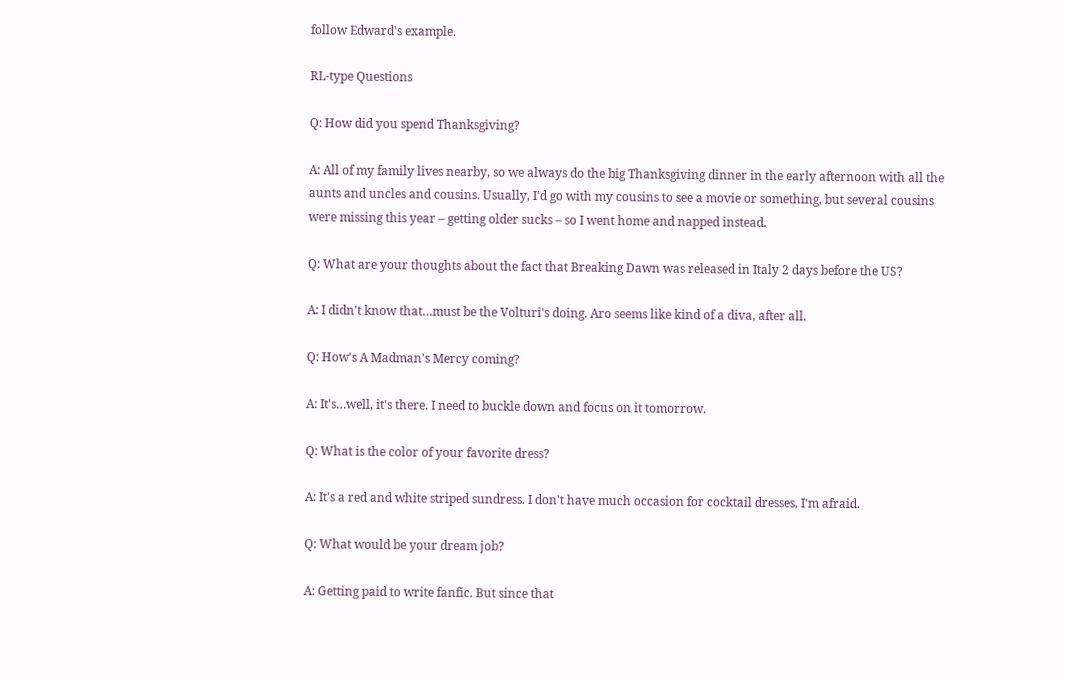follow Edward's example.

RL-type Questions

Q: How did you spend Thanksgiving?

A: All of my family lives nearby, so we always do the big Thanksgiving dinner in the early afternoon with all the aunts and uncles and cousins. Usually, I'd go with my cousins to see a movie or something, but several cousins were missing this year – getting older sucks – so I went home and napped instead.

Q: What are your thoughts about the fact that Breaking Dawn was released in Italy 2 days before the US?

A: I didn't know that…must be the Volturi's doing. Aro seems like kind of a diva, after all.

Q: How's A Madman's Mercy coming?

A: It's…well, it's there. I need to buckle down and focus on it tomorrow.

Q: What is the color of your favorite dress?

A: It's a red and white striped sundress. I don't have much occasion for cocktail dresses, I'm afraid.

Q: What would be your dream job?

A: Getting paid to write fanfic. But since that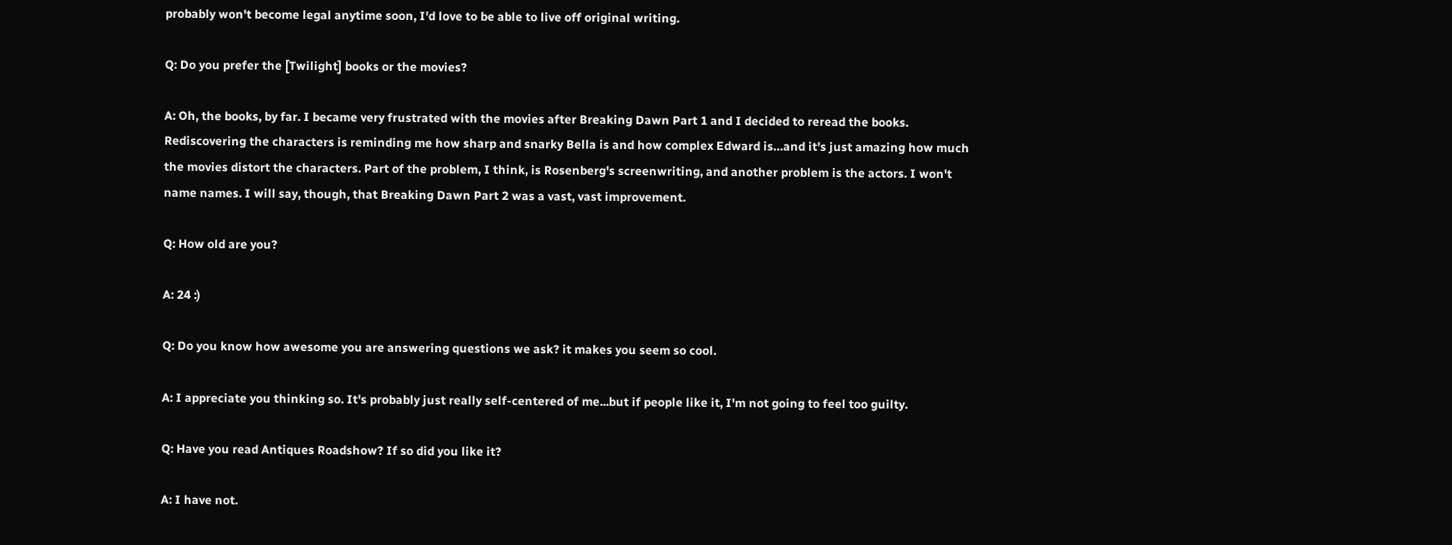probably won't become legal anytime soon, I'd love to be able to live off original writing.

Q: Do you prefer the [Twilight] books or the movies?

A: Oh, the books, by far. I became very frustrated with the movies after Breaking Dawn Part 1 and I decided to reread the books. Rediscovering the characters is reminding me how sharp and snarky Bella is and how complex Edward is…and it's just amazing how much the movies distort the characters. Part of the problem, I think, is Rosenberg's screenwriting, and another problem is the actors. I won't name names. I will say, though, that Breaking Dawn Part 2 was a vast, vast improvement.

Q: How old are you?

A: 24 :)

Q: Do you know how awesome you are answering questions we ask? it makes you seem so cool.

A: I appreciate you thinking so. It's probably just really self-centered of me...but if people like it, I'm not going to feel too guilty.

Q: Have you read Antiques Roadshow? If so did you like it?

A: I have not.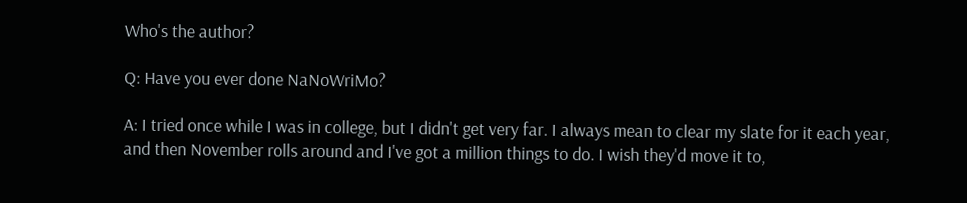Who's the author?

Q: Have you ever done NaNoWriMo?

A: I tried once while I was in college, but I didn't get very far. I always mean to clear my slate for it each year, and then November rolls around and I've got a million things to do. I wish they'd move it to,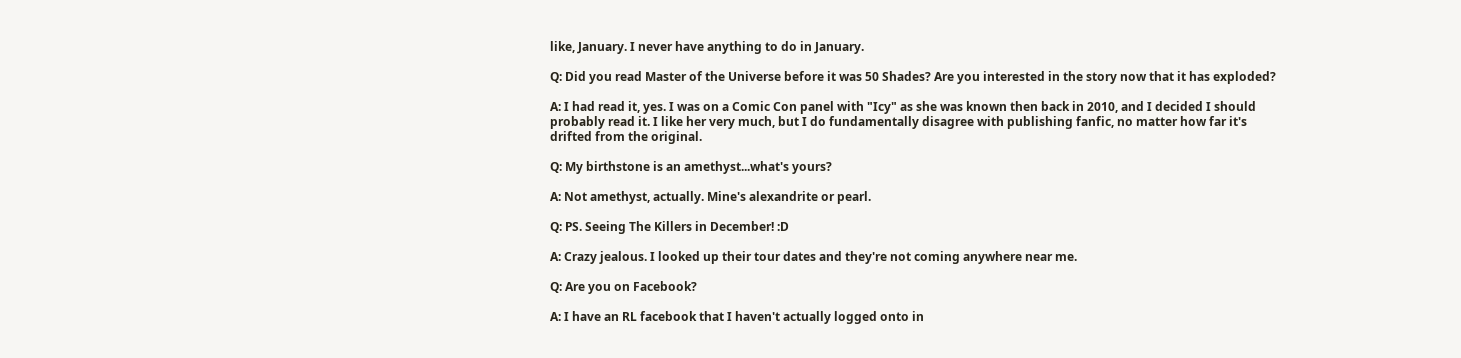like, January. I never have anything to do in January.

Q: Did you read Master of the Universe before it was 50 Shades? Are you interested in the story now that it has exploded?

A: I had read it, yes. I was on a Comic Con panel with "Icy" as she was known then back in 2010, and I decided I should probably read it. I like her very much, but I do fundamentally disagree with publishing fanfic, no matter how far it's drifted from the original.

Q: My birthstone is an amethyst...what's yours?

A: Not amethyst, actually. Mine's alexandrite or pearl.

Q: PS. Seeing The Killers in December! :D

A: Crazy jealous. I looked up their tour dates and they're not coming anywhere near me.

Q: Are you on Facebook?

A: I have an RL facebook that I haven't actually logged onto in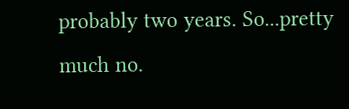probably two years. So...pretty much no.